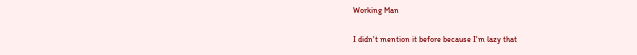Working Man

I didn't mention it before because I'm lazy that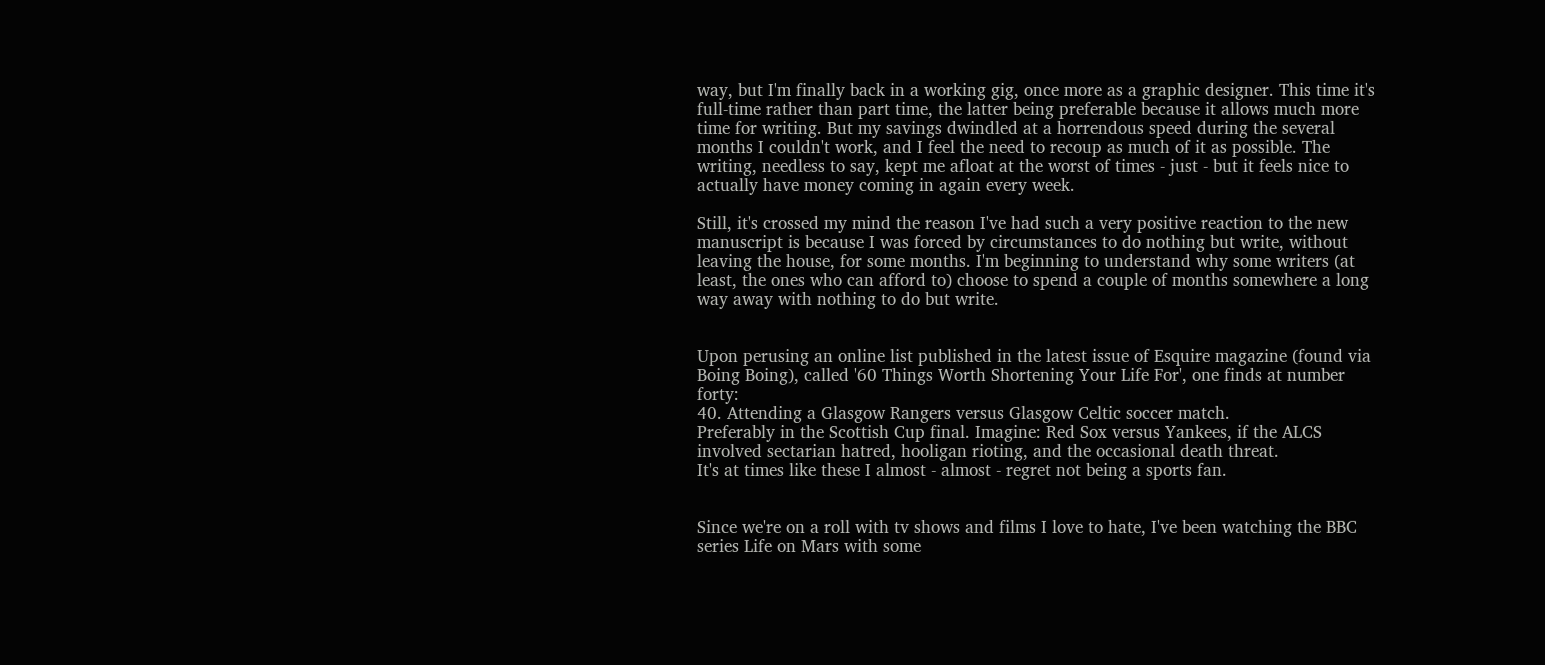way, but I'm finally back in a working gig, once more as a graphic designer. This time it's full-time rather than part time, the latter being preferable because it allows much more time for writing. But my savings dwindled at a horrendous speed during the several months I couldn't work, and I feel the need to recoup as much of it as possible. The writing, needless to say, kept me afloat at the worst of times - just - but it feels nice to actually have money coming in again every week.

Still, it's crossed my mind the reason I've had such a very positive reaction to the new manuscript is because I was forced by circumstances to do nothing but write, without leaving the house, for some months. I'm beginning to understand why some writers (at least, the ones who can afford to) choose to spend a couple of months somewhere a long way away with nothing to do but write.


Upon perusing an online list published in the latest issue of Esquire magazine (found via Boing Boing), called '60 Things Worth Shortening Your Life For', one finds at number forty:
40. Attending a Glasgow Rangers versus Glasgow Celtic soccer match.
Preferably in the Scottish Cup final. Imagine: Red Sox versus Yankees, if the ALCS involved sectarian hatred, hooligan rioting, and the occasional death threat.
It's at times like these I almost - almost - regret not being a sports fan.


Since we're on a roll with tv shows and films I love to hate, I've been watching the BBC series Life on Mars with some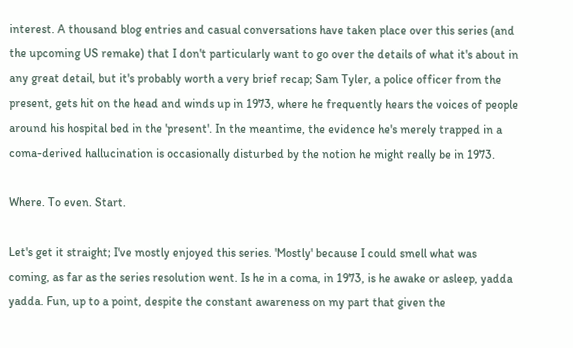interest. A thousand blog entries and casual conversations have taken place over this series (and the upcoming US remake) that I don't particularly want to go over the details of what it's about in any great detail, but it's probably worth a very brief recap; Sam Tyler, a police officer from the present, gets hit on the head and winds up in 1973, where he frequently hears the voices of people around his hospital bed in the 'present'. In the meantime, the evidence he's merely trapped in a coma-derived hallucination is occasionally disturbed by the notion he might really be in 1973.

Where. To even. Start.

Let's get it straight; I've mostly enjoyed this series. 'Mostly' because I could smell what was coming, as far as the series resolution went. Is he in a coma, in 1973, is he awake or asleep, yadda yadda. Fun, up to a point, despite the constant awareness on my part that given the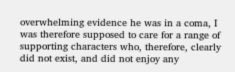overwhelming evidence he was in a coma, I was therefore supposed to care for a range of supporting characters who, therefore, clearly did not exist, and did not enjoy any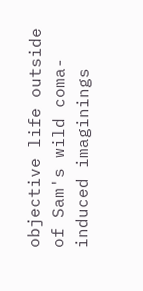objective life outside of Sam's wild coma-induced imaginings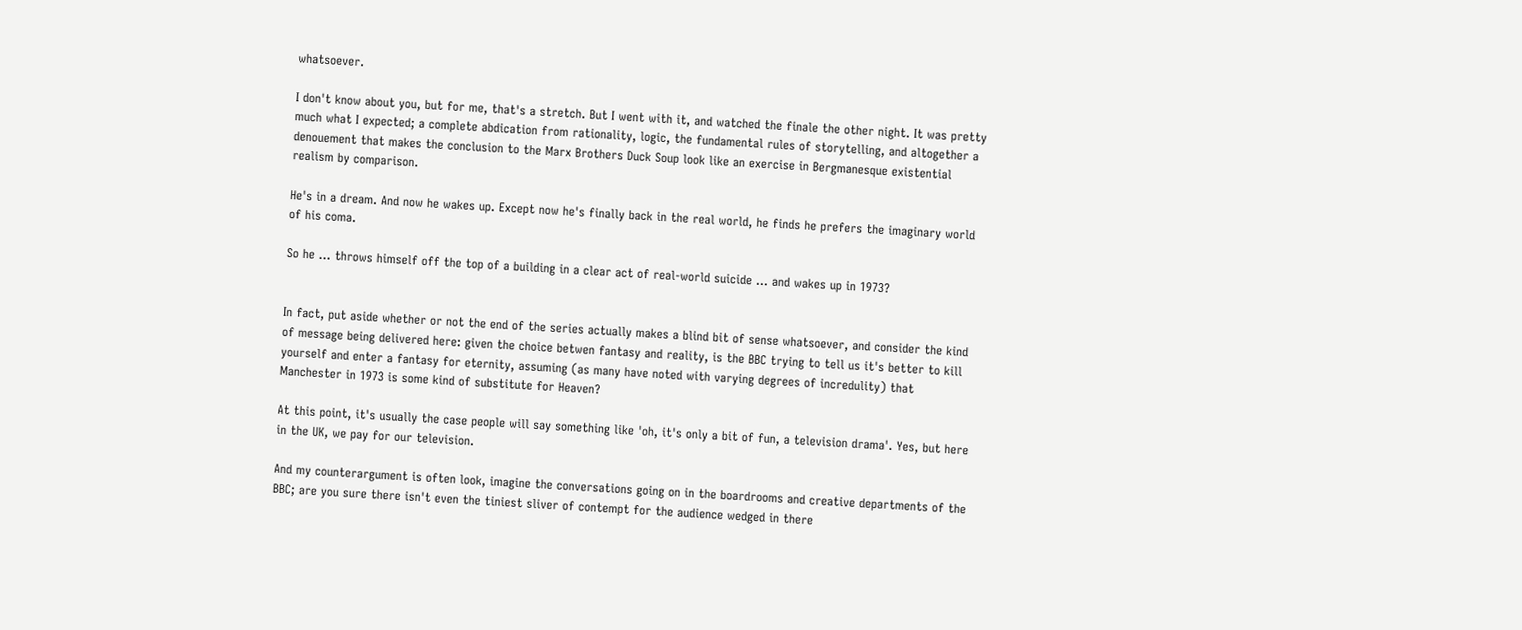whatsoever.

I don't know about you, but for me, that's a stretch. But I went with it, and watched the finale the other night. It was pretty much what I expected; a complete abdication from rationality, logic, the fundamental rules of storytelling, and altogether a denouement that makes the conclusion to the Marx Brothers Duck Soup look like an exercise in Bergmanesque existential realism by comparison.

He's in a dream. And now he wakes up. Except now he's finally back in the real world, he finds he prefers the imaginary world of his coma.

So he ... throws himself off the top of a building in a clear act of real-world suicide ... and wakes up in 1973?


In fact, put aside whether or not the end of the series actually makes a blind bit of sense whatsoever, and consider the kind of message being delivered here: given the choice betwen fantasy and reality, is the BBC trying to tell us it's better to kill yourself and enter a fantasy for eternity, assuming (as many have noted with varying degrees of incredulity) that Manchester in 1973 is some kind of substitute for Heaven?

At this point, it's usually the case people will say something like 'oh, it's only a bit of fun, a television drama'. Yes, but here in the UK, we pay for our television.

And my counterargument is often look, imagine the conversations going on in the boardrooms and creative departments of the BBC; are you sure there isn't even the tiniest sliver of contempt for the audience wedged in there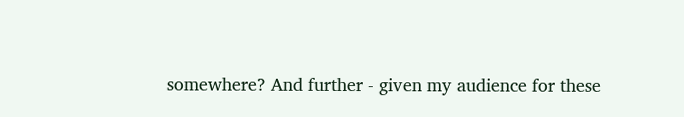somewhere? And further - given my audience for these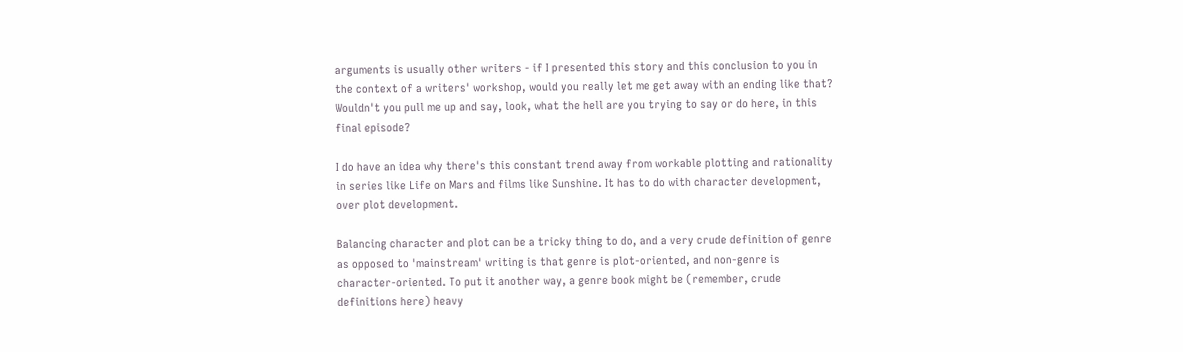arguments is usually other writers - if I presented this story and this conclusion to you in the context of a writers' workshop, would you really let me get away with an ending like that? Wouldn't you pull me up and say, look, what the hell are you trying to say or do here, in this final episode?

I do have an idea why there's this constant trend away from workable plotting and rationality in series like Life on Mars and films like Sunshine. It has to do with character development, over plot development.

Balancing character and plot can be a tricky thing to do, and a very crude definition of genre as opposed to 'mainstream' writing is that genre is plot-oriented, and non-genre is character-oriented. To put it another way, a genre book might be (remember, crude definitions here) heavy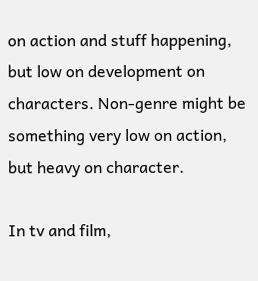on action and stuff happening, but low on development on characters. Non-genre might be something very low on action, but heavy on character.

In tv and film,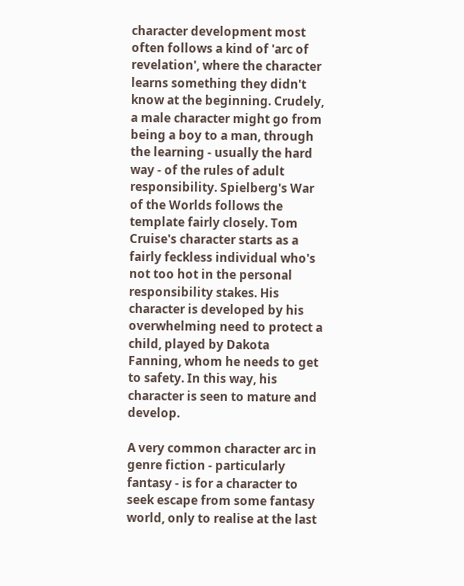character development most often follows a kind of 'arc of revelation', where the character learns something they didn't know at the beginning. Crudely, a male character might go from being a boy to a man, through the learning - usually the hard way - of the rules of adult responsibility. Spielberg's War of the Worlds follows the template fairly closely. Tom Cruise's character starts as a fairly feckless individual who's not too hot in the personal responsibility stakes. His character is developed by his overwhelming need to protect a child, played by Dakota Fanning, whom he needs to get to safety. In this way, his character is seen to mature and develop.

A very common character arc in genre fiction - particularly fantasy - is for a character to seek escape from some fantasy world, only to realise at the last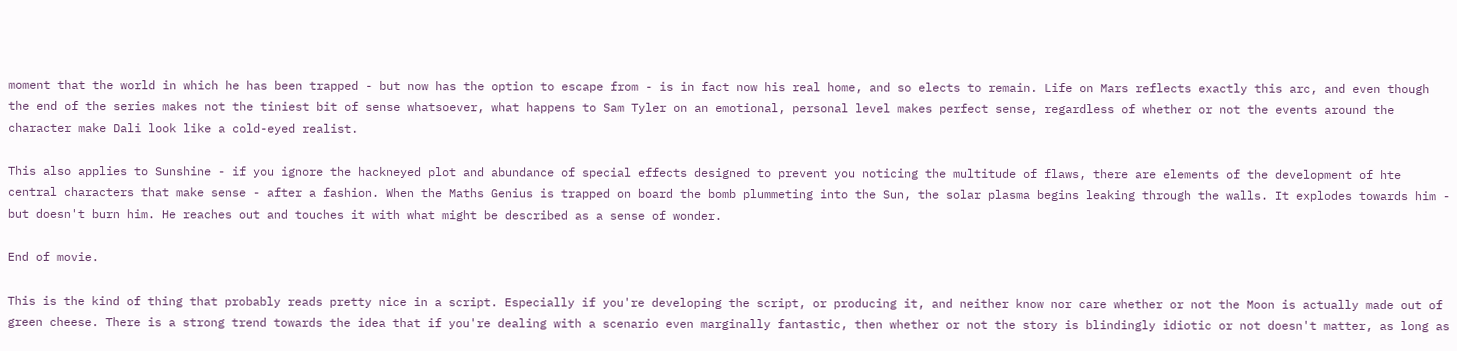moment that the world in which he has been trapped - but now has the option to escape from - is in fact now his real home, and so elects to remain. Life on Mars reflects exactly this arc, and even though the end of the series makes not the tiniest bit of sense whatsoever, what happens to Sam Tyler on an emotional, personal level makes perfect sense, regardless of whether or not the events around the character make Dali look like a cold-eyed realist.

This also applies to Sunshine - if you ignore the hackneyed plot and abundance of special effects designed to prevent you noticing the multitude of flaws, there are elements of the development of hte central characters that make sense - after a fashion. When the Maths Genius is trapped on board the bomb plummeting into the Sun, the solar plasma begins leaking through the walls. It explodes towards him - but doesn't burn him. He reaches out and touches it with what might be described as a sense of wonder.

End of movie.

This is the kind of thing that probably reads pretty nice in a script. Especially if you're developing the script, or producing it, and neither know nor care whether or not the Moon is actually made out of green cheese. There is a strong trend towards the idea that if you're dealing with a scenario even marginally fantastic, then whether or not the story is blindingly idiotic or not doesn't matter, as long as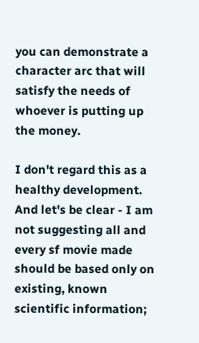you can demonstrate a character arc that will satisfy the needs of whoever is putting up the money.

I don't regard this as a healthy development. And let's be clear - I am not suggesting all and every sf movie made should be based only on existing, known scientific information;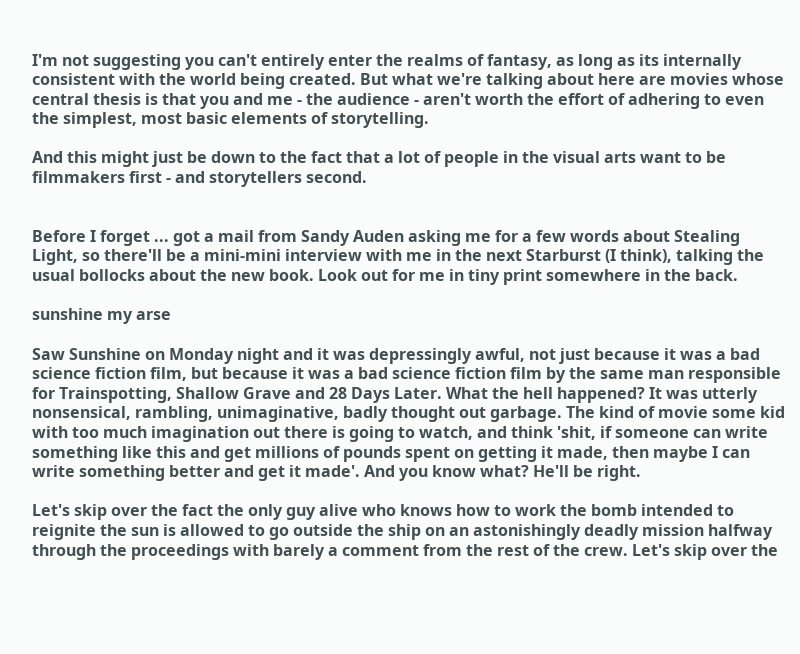I'm not suggesting you can't entirely enter the realms of fantasy, as long as its internally consistent with the world being created. But what we're talking about here are movies whose central thesis is that you and me - the audience - aren't worth the effort of adhering to even the simplest, most basic elements of storytelling.

And this might just be down to the fact that a lot of people in the visual arts want to be filmmakers first - and storytellers second.


Before I forget ... got a mail from Sandy Auden asking me for a few words about Stealing Light, so there'll be a mini-mini interview with me in the next Starburst (I think), talking the usual bollocks about the new book. Look out for me in tiny print somewhere in the back.

sunshine my arse

Saw Sunshine on Monday night and it was depressingly awful, not just because it was a bad science fiction film, but because it was a bad science fiction film by the same man responsible for Trainspotting, Shallow Grave and 28 Days Later. What the hell happened? It was utterly nonsensical, rambling, unimaginative, badly thought out garbage. The kind of movie some kid with too much imagination out there is going to watch, and think 'shit, if someone can write something like this and get millions of pounds spent on getting it made, then maybe I can write something better and get it made'. And you know what? He'll be right.

Let's skip over the fact the only guy alive who knows how to work the bomb intended to reignite the sun is allowed to go outside the ship on an astonishingly deadly mission halfway through the proceedings with barely a comment from the rest of the crew. Let's skip over the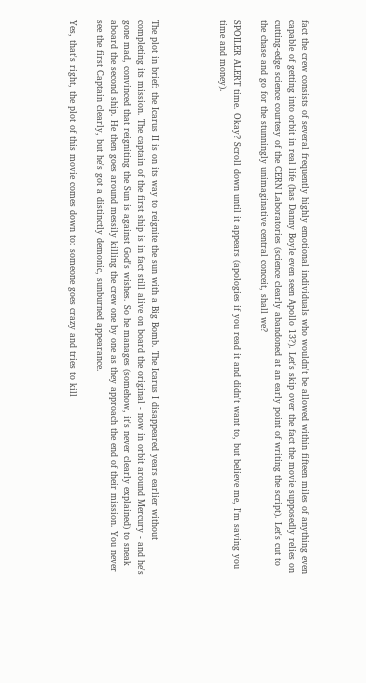fact the crew consists of several frequently highly emotional individuals who wouldn't be allowed within fifteen miles of anything even capable of getting into orbit in real life (has Danny Boyle even seen Apollo 13?). Let's skip over the fact the movie supposedly relies on cutting-edge science courtesy of the CERN Laboratories (science clearly abandoned at an early point of writing the script). Let's cut to the chase and go for the stunningly unimaginative central conceit, shall we?

SPOILER ALERT time. Okay? Scroll down until it appears (apologies if you read it and didn't want to, but believe me, I'm saving you time and money).




The plot in brief: the Icarus II is on its way to reignite the sun with a Big Bomb. The Icarus I disappeared years earlier without completing its mission. The captain of the first ship is in fact still alive on board the original - now in orbit around Mercury - and he's gone mad, convinced that reigniting the Sun is against God's wishes. So he manages (somehow, it's never clearly explained) to sneak aboard the second ship. He then goes around messily killing the crew one by one as they approach the end of their mission. You never see the first Captain clearly, but he's got a distinctly demonic, sunburned appearance.

Yes, that's right, the plot of this movie comes down to: someone goes crazy and tries to kill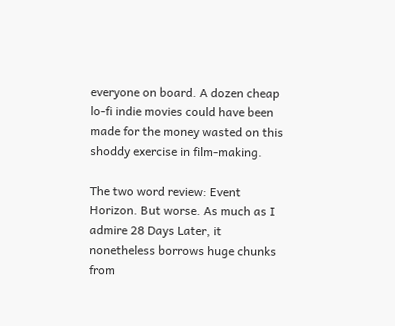everyone on board. A dozen cheap lo-fi indie movies could have been made for the money wasted on this shoddy exercise in film-making.

The two word review: Event Horizon. But worse. As much as I admire 28 Days Later, it nonetheless borrows huge chunks from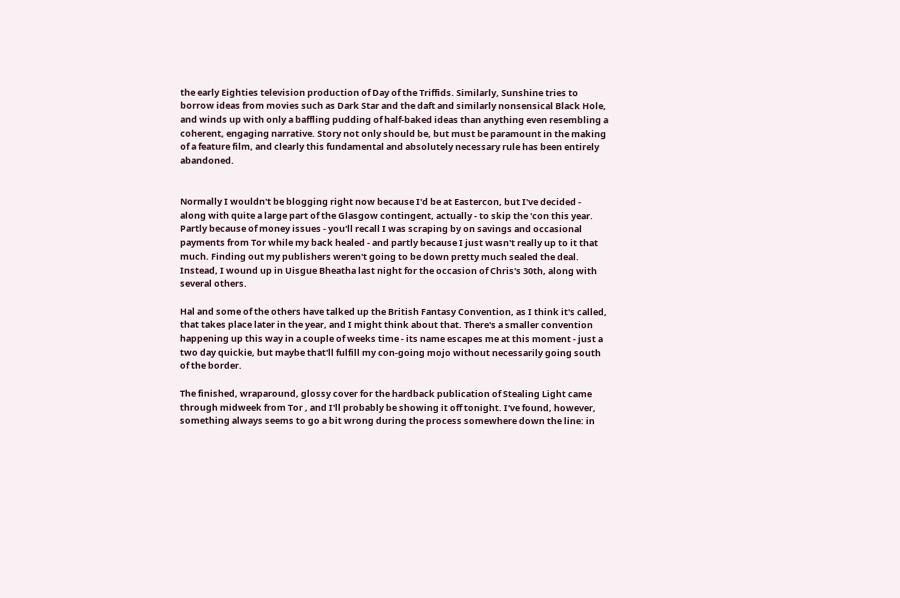the early Eighties television production of Day of the Triffids. Similarly, Sunshine tries to borrow ideas from movies such as Dark Star and the daft and similarly nonsensical Black Hole, and winds up with only a baffling pudding of half-baked ideas than anything even resembling a coherent, engaging narrative. Story not only should be, but must be paramount in the making of a feature film, and clearly this fundamental and absolutely necessary rule has been entirely abandoned.


Normally I wouldn't be blogging right now because I'd be at Eastercon, but I've decided - along with quite a large part of the Glasgow contingent, actually - to skip the 'con this year. Partly because of money issues - you'll recall I was scraping by on savings and occasional payments from Tor while my back healed - and partly because I just wasn't really up to it that much. Finding out my publishers weren't going to be down pretty much sealed the deal. Instead, I wound up in Uisgue Bheatha last night for the occasion of Chris's 30th, along with several others.

Hal and some of the others have talked up the British Fantasy Convention, as I think it's called, that takes place later in the year, and I might think about that. There's a smaller convention happening up this way in a couple of weeks time - its name escapes me at this moment - just a two day quickie, but maybe that'll fulfill my con-going mojo without necessarily going south of the border.

The finished, wraparound, glossy cover for the hardback publication of Stealing Light came through midweek from Tor , and I'll probably be showing it off tonight. I've found, however, something always seems to go a bit wrong during the process somewhere down the line: in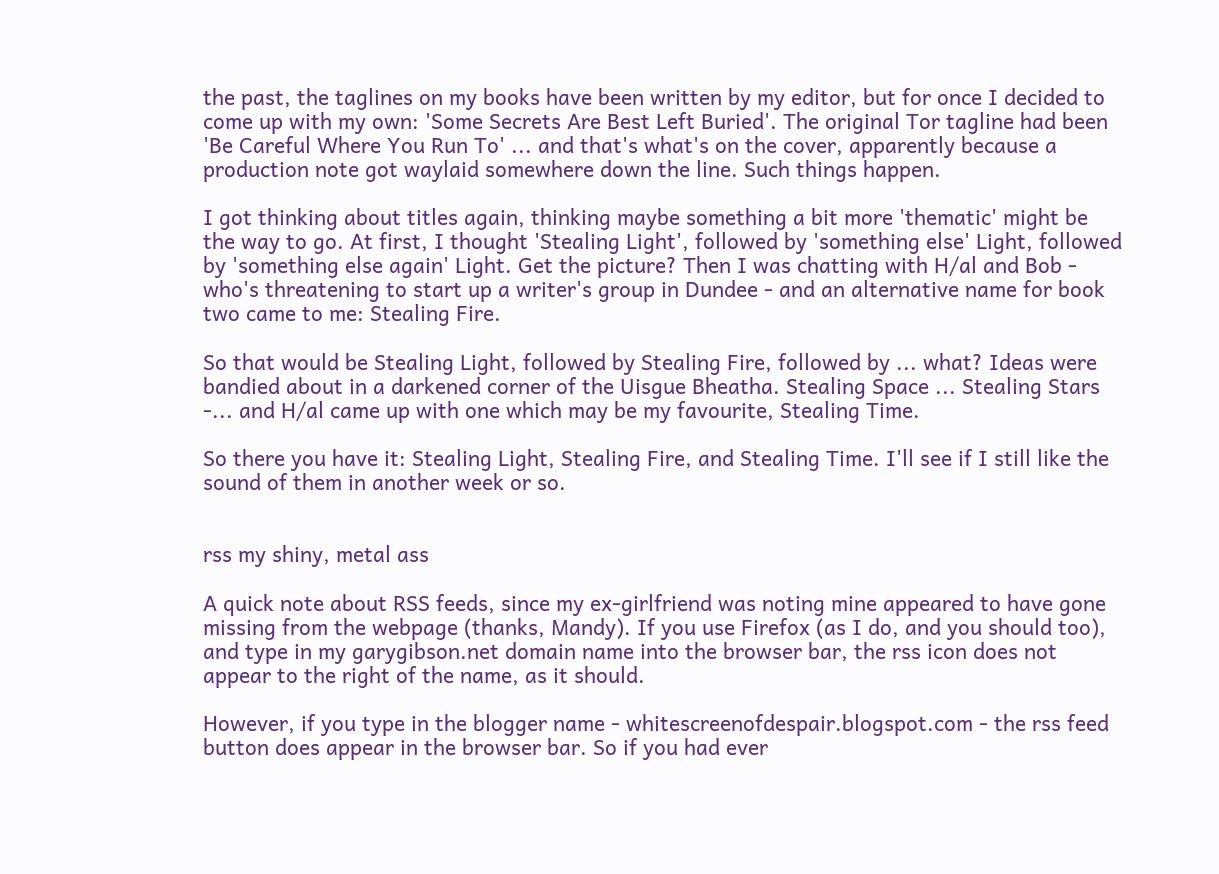the past, the taglines on my books have been written by my editor, but for once I decided to come up with my own: 'Some Secrets Are Best Left Buried'. The original Tor tagline had been 'Be Careful Where You Run To' ... and that's what's on the cover, apparently because a production note got waylaid somewhere down the line. Such things happen.

I got thinking about titles again, thinking maybe something a bit more 'thematic' might be the way to go. At first, I thought 'Stealing Light', followed by 'something else' Light, followed by 'something else again' Light. Get the picture? Then I was chatting with H/al and Bob - who's threatening to start up a writer's group in Dundee - and an alternative name for book two came to me: Stealing Fire.

So that would be Stealing Light, followed by Stealing Fire, followed by ... what? Ideas were bandied about in a darkened corner of the Uisgue Bheatha. Stealing Space ... Stealing Stars -... and H/al came up with one which may be my favourite, Stealing Time.

So there you have it: Stealing Light, Stealing Fire, and Stealing Time. I'll see if I still like the sound of them in another week or so.


rss my shiny, metal ass

A quick note about RSS feeds, since my ex-girlfriend was noting mine appeared to have gone missing from the webpage (thanks, Mandy). If you use Firefox (as I do, and you should too), and type in my garygibson.net domain name into the browser bar, the rss icon does not appear to the right of the name, as it should.

However, if you type in the blogger name - whitescreenofdespair.blogspot.com - the rss feed button does appear in the browser bar. So if you had ever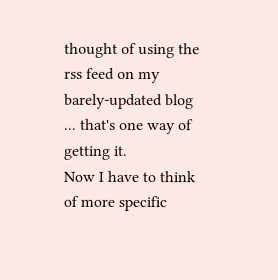thought of using the rss feed on my barely-updated blog ... that's one way of getting it.
Now I have to think of more specific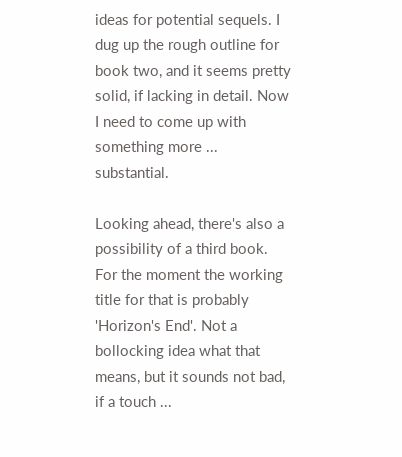ideas for potential sequels. I dug up the rough outline for book two, and it seems pretty solid, if lacking in detail. Now I need to come up with something more ... substantial.

Looking ahead, there's also a possibility of a third book. For the moment the working title for that is probably 'Horizon's End'. Not a bollocking idea what that means, but it sounds not bad, if a touch ...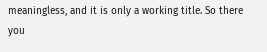meaningless, and it is only a working title. So there you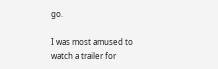go.

I was most amused to watch a trailer for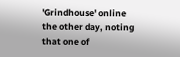'Grindhouse' online the other day, noting that one of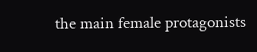the main female protagonists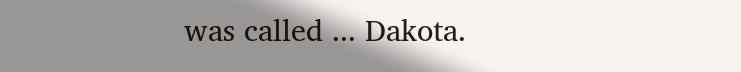was called ... Dakota.